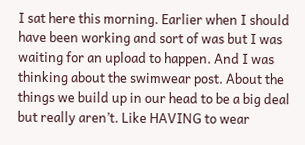I sat here this morning. Earlier when I should have been working and sort of was but I was waiting for an upload to happen. And I was thinking about the swimwear post. About the things we build up in our head to be a big deal but really aren’t. Like HAVING to wear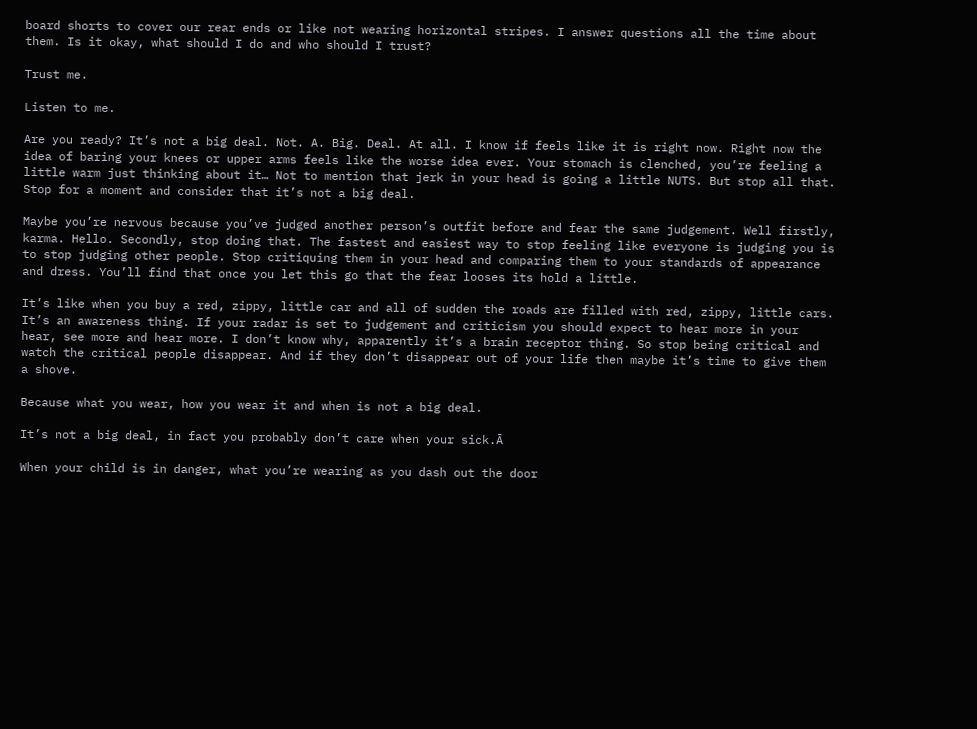board shorts to cover our rear ends or like not wearing horizontal stripes. I answer questions all the time about them. Is it okay, what should I do and who should I trust?

Trust me.

Listen to me.

Are you ready? It’s not a big deal. Not. A. Big. Deal. At all. I know if feels like it is right now. Right now the idea of baring your knees or upper arms feels like the worse idea ever. Your stomach is clenched, you’re feeling a little warm just thinking about it… Not to mention that jerk in your head is going a little NUTS. But stop all that. Stop for a moment and consider that it’s not a big deal.

Maybe you’re nervous because you’ve judged another person’s outfit before and fear the same judgement. Well firstly, karma. Hello. Secondly, stop doing that. The fastest and easiest way to stop feeling like everyone is judging you is to stop judging other people. Stop critiquing them in your head and comparing them to your standards of appearance and dress. You’ll find that once you let this go that the fear looses its hold a little.

It’s like when you buy a red, zippy, little car and all of sudden the roads are filled with red, zippy, little cars. It’s an awareness thing. If your radar is set to judgement and criticism you should expect to hear more in your hear, see more and hear more. I don’t know why, apparently it’s a brain receptor thing. So stop being critical and watch the critical people disappear. And if they don’t disappear out of your life then maybe it’s time to give them a shove.

Because what you wear, how you wear it and when is not a big deal.

It’s not a big deal, in fact you probably don’t care when your sick.Ā

When your child is in danger, what you’re wearing as you dash out the door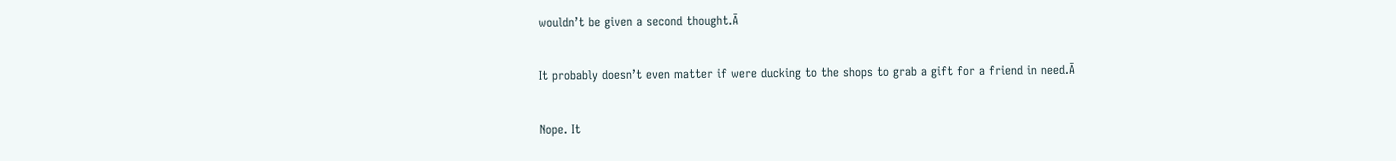wouldn’t be given a second thought.Ā

It probably doesn’t even matter if were ducking to the shops to grab a gift for a friend in need.Ā

Nope. It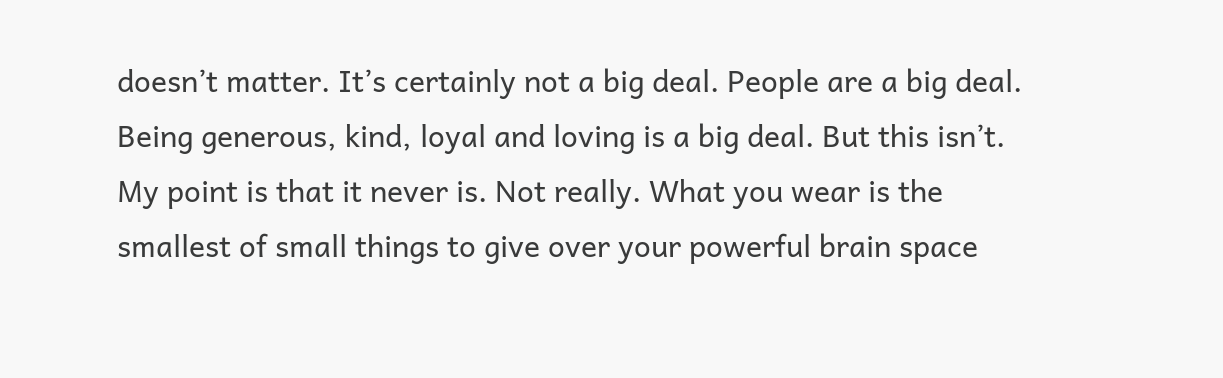doesn’t matter. It’s certainly not a big deal. People are a big deal. Being generous, kind, loyal and loving is a big deal. But this isn’t. My point is that it never is. Not really. What you wear is the smallest of small things to give over your powerful brain space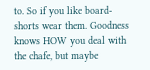to. So if you like board-shorts wear them. Goodness knows HOW you deal with the chafe, but maybe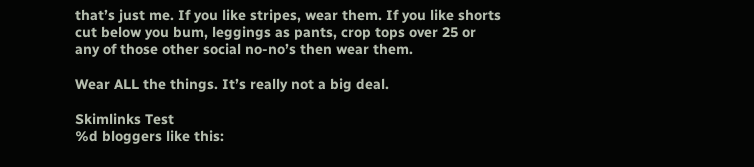that’s just me. If you like stripes, wear them. If you like shorts cut below you bum, leggings as pants, crop tops over 25 or any of those other social no-no’s then wear them.

Wear ALL the things. It’s really not a big deal.

Skimlinks Test
%d bloggers like this: